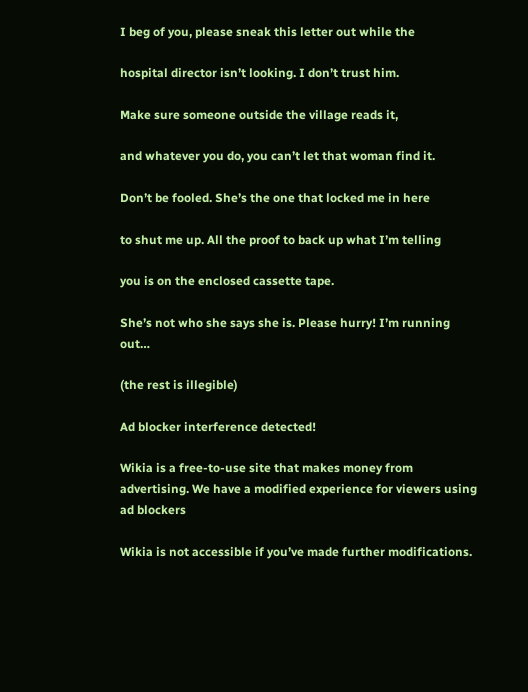I beg of you, please sneak this letter out while the

hospital director isn’t looking. I don’t trust him.

Make sure someone outside the village reads it,

and whatever you do, you can’t let that woman find it.

Don’t be fooled. She’s the one that locked me in here

to shut me up. All the proof to back up what I’m telling

you is on the enclosed cassette tape.

She’s not who she says she is. Please hurry! I’m running out…

(the rest is illegible)

Ad blocker interference detected!

Wikia is a free-to-use site that makes money from advertising. We have a modified experience for viewers using ad blockers

Wikia is not accessible if you’ve made further modifications.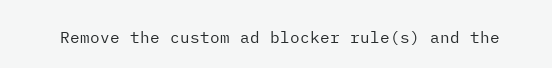Remove the custom ad blocker rule(s) and the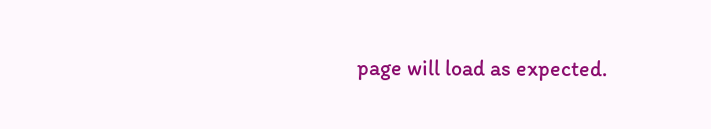page will load as expected.